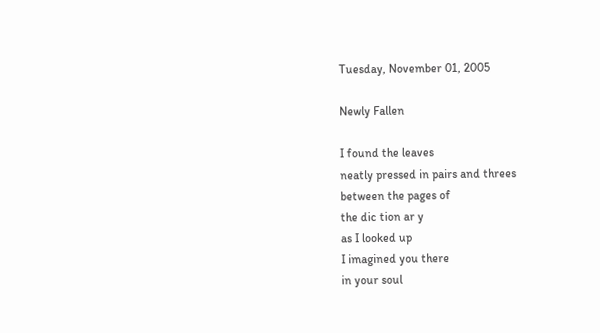Tuesday, November 01, 2005

Newly Fallen

I found the leaves
neatly pressed in pairs and threes
between the pages of
the dic tion ar y
as I looked up
I imagined you there
in your soul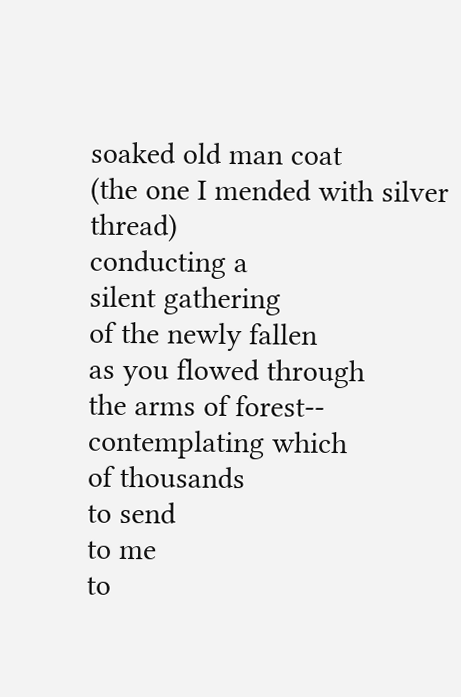soaked old man coat
(the one I mended with silver thread)
conducting a
silent gathering
of the newly fallen
as you flowed through
the arms of forest--
contemplating which
of thousands
to send
to me
to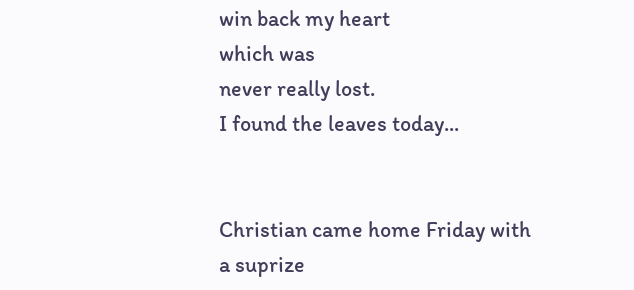win back my heart
which was
never really lost.
I found the leaves today...


Christian came home Friday with a suprize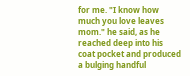for me. "I know how much you love leaves mom." he said, as he reached deep into his coat pocket and produced a bulging handful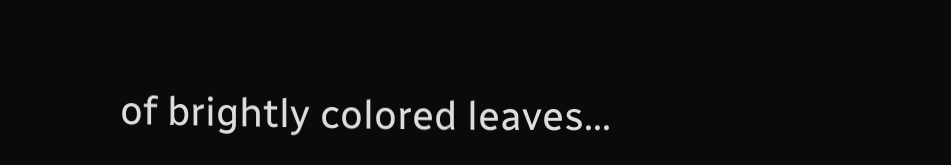of brightly colored leaves...